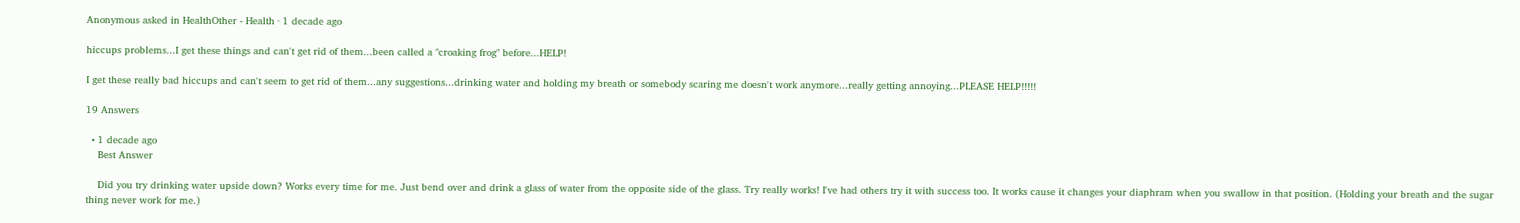Anonymous asked in HealthOther - Health · 1 decade ago

hiccups problems...I get these things and can't get rid of them...been called a "croaking frog" before...HELP!

I get these really bad hiccups and can't seem to get rid of them...any suggestions...drinking water and holding my breath or somebody scaring me doesn't work anymore...really getting annoying...PLEASE HELP!!!!!

19 Answers

  • 1 decade ago
    Best Answer

    Did you try drinking water upside down? Works every time for me. Just bend over and drink a glass of water from the opposite side of the glass. Try really works! I've had others try it with success too. It works cause it changes your diaphram when you swallow in that position. (Holding your breath and the sugar thing never work for me.)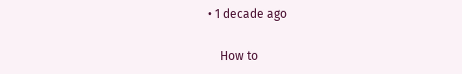• 1 decade ago

    How to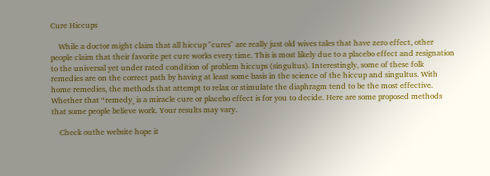Cure Hiccups

    While a doctor might claim that all hiccup "cures" are really just old wives tales that have zero effect, other people claim that their favorite pet cure works every time. This is most likely due to a placebo effect and resignation to the universal yet under rated condition of problem hiccups (singultus). Interestingly, some of these folk remedies are on the correct path by having at least some basis in the science of the hiccup and singultus. With home remedies, the methods that attempt to relax or stimulate the diaphragm tend to be the most effective. Whether that “remedy‿ is a miracle cure or placebo effect is for you to decide. Here are some proposed methods that some people believe work. Your results may vary.

    Check outhe website hope it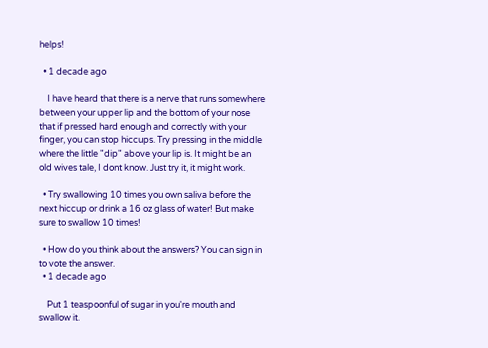helps!

  • 1 decade ago

    I have heard that there is a nerve that runs somewhere between your upper lip and the bottom of your nose that if pressed hard enough and correctly with your finger, you can stop hiccups. Try pressing in the middle where the little "dip" above your lip is. It might be an old wives tale, I dont know. Just try it, it might work.

  • Try swallowing 10 times you own saliva before the next hiccup or drink a 16 oz glass of water! But make sure to swallow 10 times!

  • How do you think about the answers? You can sign in to vote the answer.
  • 1 decade ago

    Put 1 teaspoonful of sugar in you're mouth and swallow it.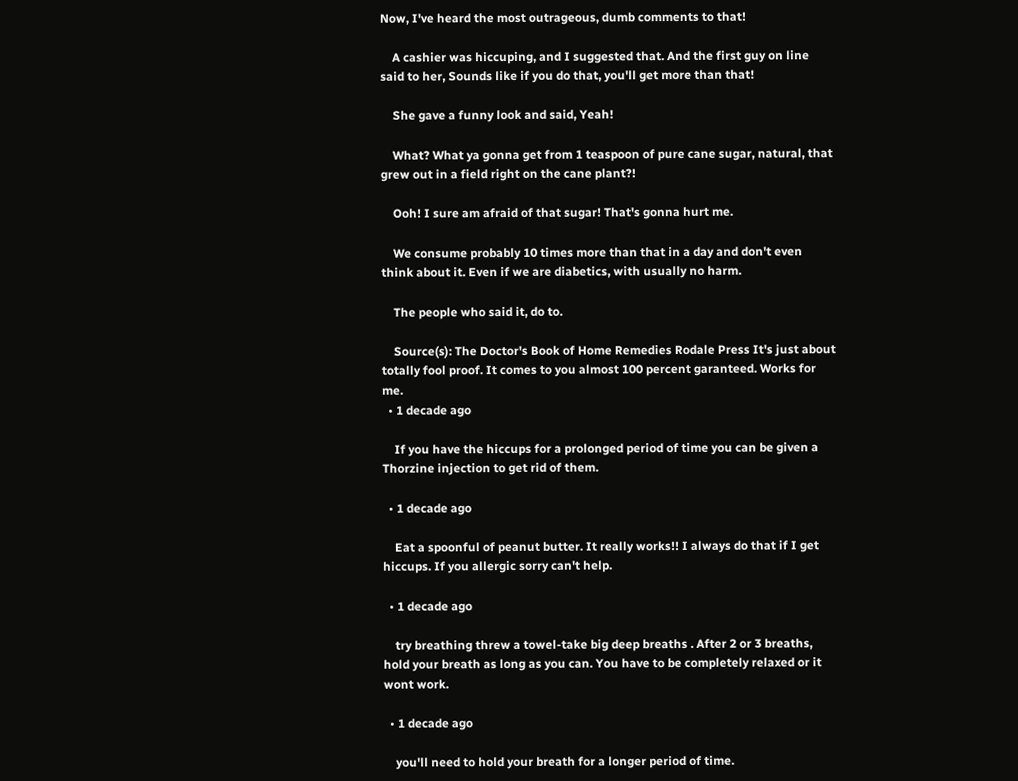Now, I've heard the most outrageous, dumb comments to that!

    A cashier was hiccuping, and I suggested that. And the first guy on line said to her, Sounds like if you do that, you'll get more than that!

    She gave a funny look and said, Yeah!

    What? What ya gonna get from 1 teaspoon of pure cane sugar, natural, that grew out in a field right on the cane plant?!

    Ooh! I sure am afraid of that sugar! That's gonna hurt me.

    We consume probably 10 times more than that in a day and don't even think about it. Even if we are diabetics, with usually no harm.

    The people who said it, do to.

    Source(s): The Doctor's Book of Home Remedies Rodale Press It's just about totally fool proof. It comes to you almost 100 percent garanteed. Works for me.
  • 1 decade ago

    If you have the hiccups for a prolonged period of time you can be given a Thorzine injection to get rid of them.

  • 1 decade ago

    Eat a spoonful of peanut butter. It really works!! I always do that if I get hiccups. If you allergic sorry can't help.

  • 1 decade ago

    try breathing threw a towel-take big deep breaths . After 2 or 3 breaths, hold your breath as long as you can. You have to be completely relaxed or it wont work.

  • 1 decade ago

    you'll need to hold your breath for a longer period of time.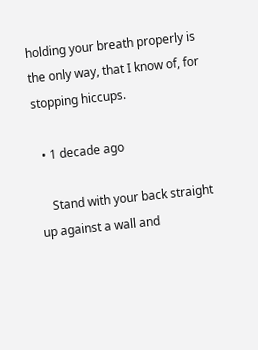holding your breath properly is the only way, that I know of, for stopping hiccups.

  • 1 decade ago

    Stand with your back straight up against a wall and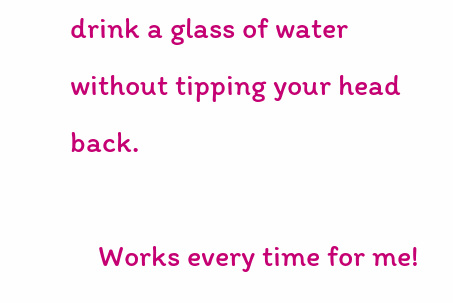drink a glass of water without tipping your head back.

    Works every time for me!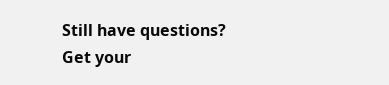Still have questions? Get your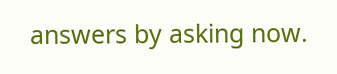answers by asking now.